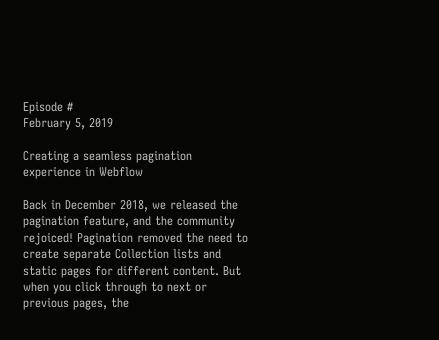Episode #
February 5, 2019

Creating a seamless pagination experience in Webflow

Back in December 2018, we released the pagination feature, and the community rejoiced! Pagination removed the need to create separate Collection lists and static pages for different content. But when you click through to next or previous pages, the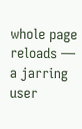whole page reloads — a jarring user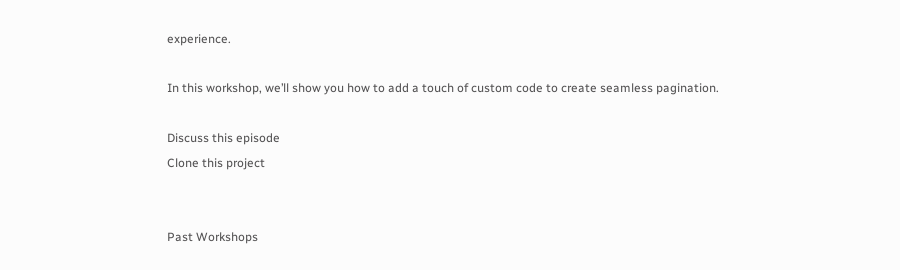experience.

In this workshop, we’ll show you how to add a touch of custom code to create seamless pagination.

Discuss this episode
Clone this project


Past Workshops